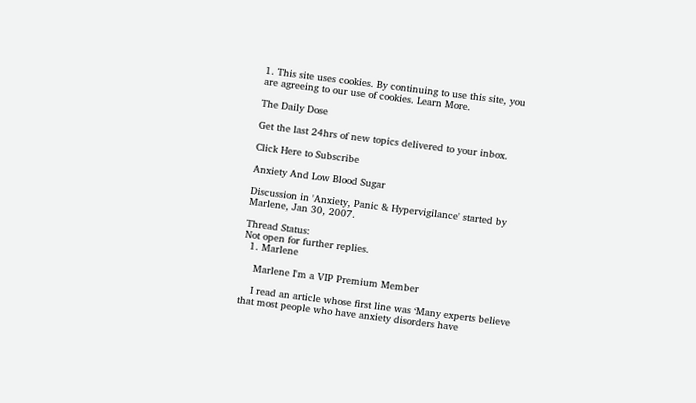1. This site uses cookies. By continuing to use this site, you are agreeing to our use of cookies. Learn More.

The Daily Dose

Get the last 24hrs of new topics delivered to your inbox.

Click Here to Subscribe

Anxiety And Low Blood Sugar

Discussion in 'Anxiety, Panic & Hypervigilance' started by Marlene, Jan 30, 2007.

Thread Status:
Not open for further replies.
  1. Marlene

    Marlene I'm a VIP Premium Member

    I read an article whose first line was ‘Many experts believe that most people who have anxiety disorders have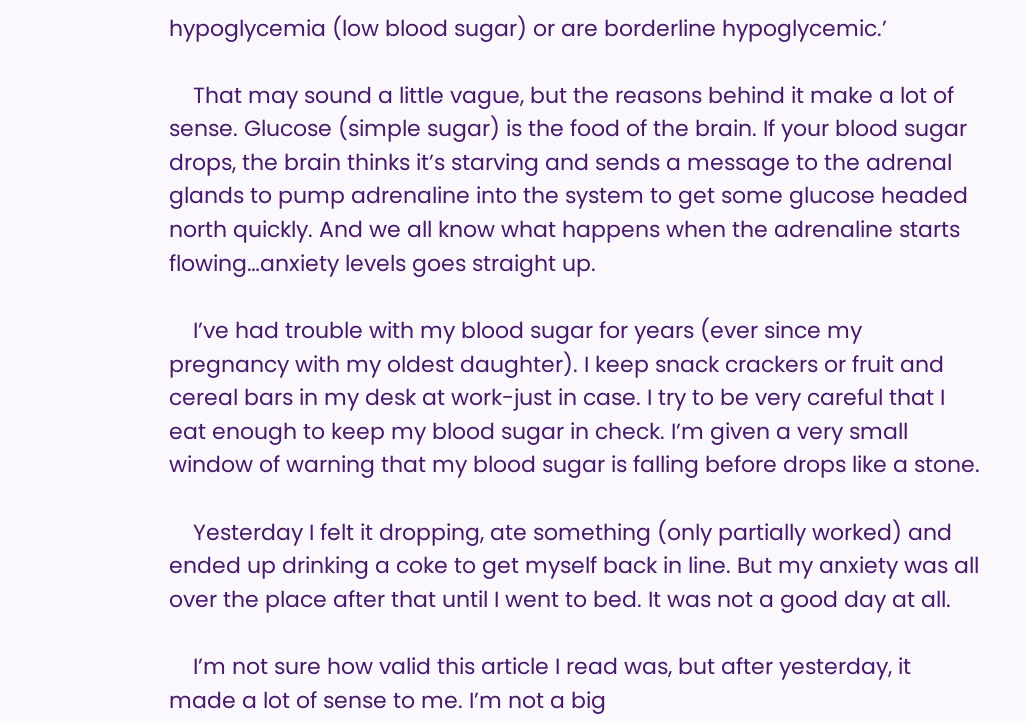hypoglycemia (low blood sugar) or are borderline hypoglycemic.’

    That may sound a little vague, but the reasons behind it make a lot of sense. Glucose (simple sugar) is the food of the brain. If your blood sugar drops, the brain thinks it’s starving and sends a message to the adrenal glands to pump adrenaline into the system to get some glucose headed north quickly. And we all know what happens when the adrenaline starts flowing…anxiety levels goes straight up.

    I’ve had trouble with my blood sugar for years (ever since my pregnancy with my oldest daughter). I keep snack crackers or fruit and cereal bars in my desk at work-just in case. I try to be very careful that I eat enough to keep my blood sugar in check. I’m given a very small window of warning that my blood sugar is falling before drops like a stone.

    Yesterday I felt it dropping, ate something (only partially worked) and ended up drinking a coke to get myself back in line. But my anxiety was all over the place after that until I went to bed. It was not a good day at all.

    I’m not sure how valid this article I read was, but after yesterday, it made a lot of sense to me. I’m not a big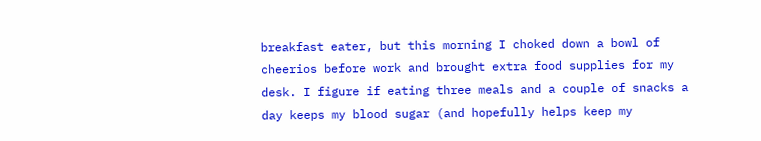breakfast eater, but this morning I choked down a bowl of cheerios before work and brought extra food supplies for my desk. I figure if eating three meals and a couple of snacks a day keeps my blood sugar (and hopefully helps keep my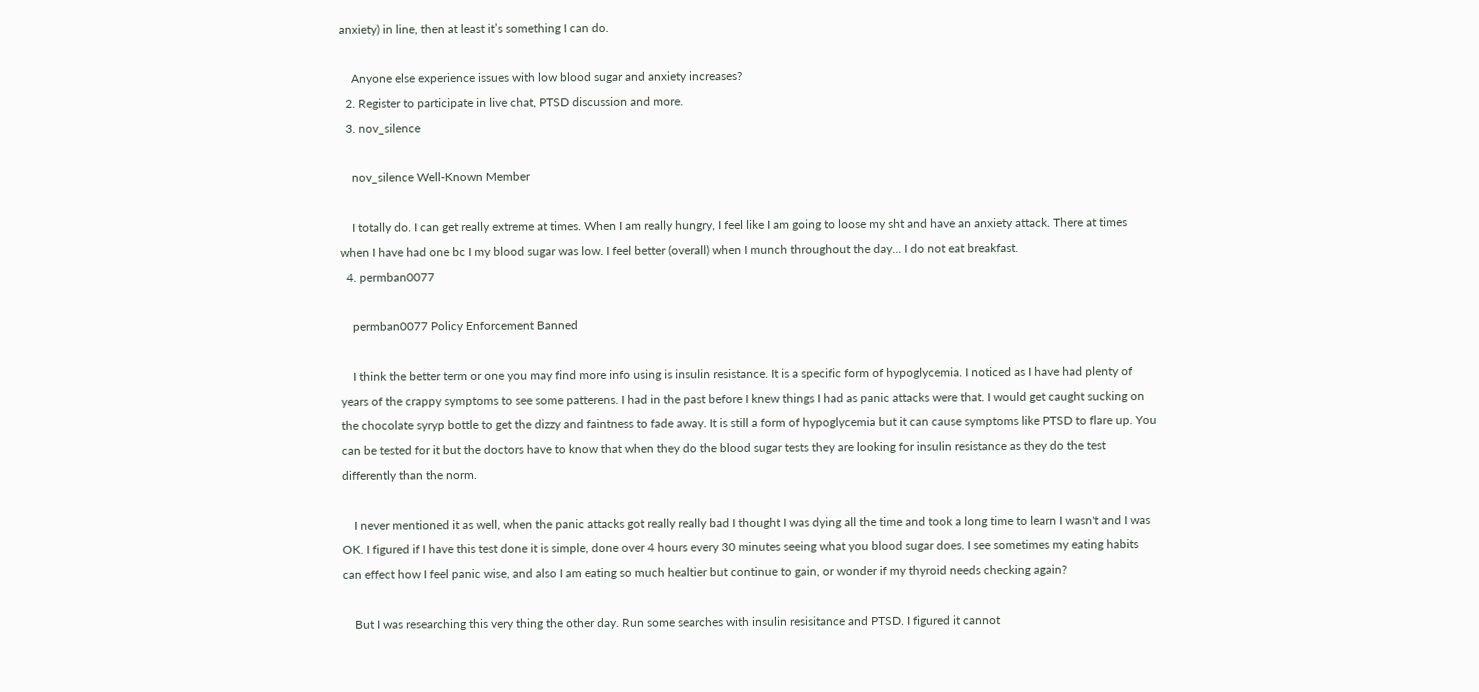anxiety) in line, then at least it’s something I can do.

    Anyone else experience issues with low blood sugar and anxiety increases?
  2. Register to participate in live chat, PTSD discussion and more.
  3. nov_silence

    nov_silence Well-Known Member

    I totally do. I can get really extreme at times. When I am really hungry, I feel like I am going to loose my sht and have an anxiety attack. There at times when I have had one bc I my blood sugar was low. I feel better (overall) when I munch throughout the day... I do not eat breakfast.
  4. permban0077

    permban0077 Policy Enforcement Banned

    I think the better term or one you may find more info using is insulin resistance. It is a specific form of hypoglycemia. I noticed as I have had plenty of years of the crappy symptoms to see some patterens. I had in the past before I knew things I had as panic attacks were that. I would get caught sucking on the chocolate syryp bottle to get the dizzy and faintness to fade away. It is still a form of hypoglycemia but it can cause symptoms like PTSD to flare up. You can be tested for it but the doctors have to know that when they do the blood sugar tests they are looking for insulin resistance as they do the test differently than the norm.

    I never mentioned it as well, when the panic attacks got really really bad I thought I was dying all the time and took a long time to learn I wasn't and I was OK. I figured if I have this test done it is simple, done over 4 hours every 30 minutes seeing what you blood sugar does. I see sometimes my eating habits can effect how I feel panic wise, and also I am eating so much healtier but continue to gain, or wonder if my thyroid needs checking again?

    But I was researching this very thing the other day. Run some searches with insulin resisitance and PTSD. I figured it cannot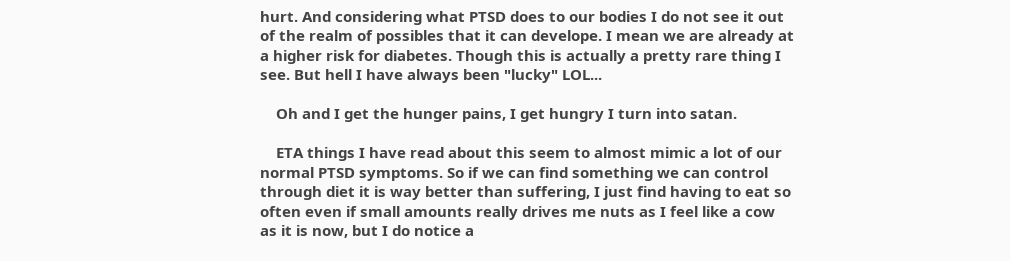hurt. And considering what PTSD does to our bodies I do not see it out of the realm of possibles that it can develope. I mean we are already at a higher risk for diabetes. Though this is actually a pretty rare thing I see. But hell I have always been "lucky" LOL...

    Oh and I get the hunger pains, I get hungry I turn into satan.

    ETA things I have read about this seem to almost mimic a lot of our normal PTSD symptoms. So if we can find something we can control through diet it is way better than suffering, I just find having to eat so often even if small amounts really drives me nuts as I feel like a cow as it is now, but I do notice a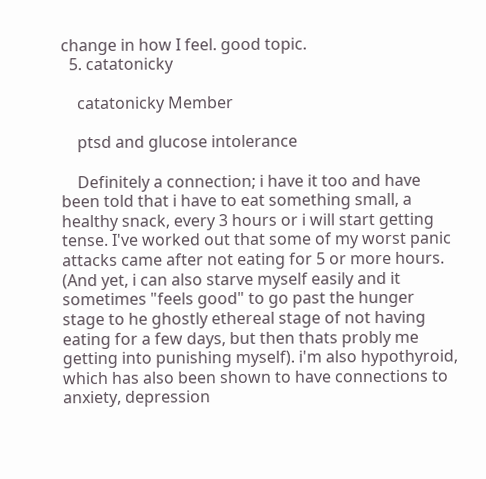change in how I feel. good topic.
  5. catatonicky

    catatonicky Member

    ptsd and glucose intolerance

    Definitely a connection; i have it too and have been told that i have to eat something small, a healthy snack, every 3 hours or i will start getting tense. I've worked out that some of my worst panic attacks came after not eating for 5 or more hours. (And yet, i can also starve myself easily and it sometimes "feels good" to go past the hunger stage to he ghostly ethereal stage of not having eating for a few days, but then thats probly me getting into punishing myself). i'm also hypothyroid, which has also been shown to have connections to anxiety, depression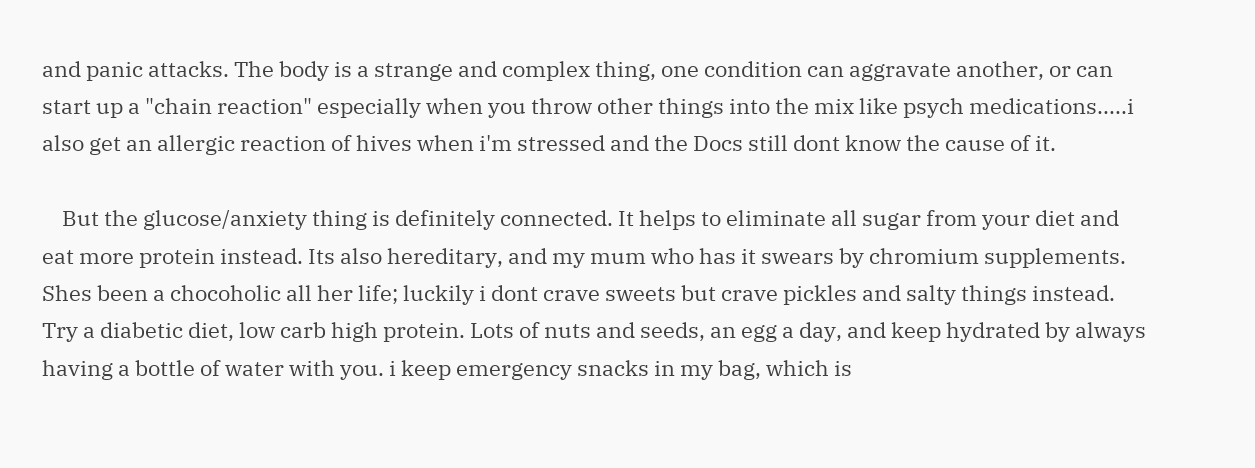and panic attacks. The body is a strange and complex thing, one condition can aggravate another, or can start up a "chain reaction" especially when you throw other things into the mix like psych medications.....i also get an allergic reaction of hives when i'm stressed and the Docs still dont know the cause of it.

    But the glucose/anxiety thing is definitely connected. It helps to eliminate all sugar from your diet and eat more protein instead. Its also hereditary, and my mum who has it swears by chromium supplements. Shes been a chocoholic all her life; luckily i dont crave sweets but crave pickles and salty things instead. Try a diabetic diet, low carb high protein. Lots of nuts and seeds, an egg a day, and keep hydrated by always having a bottle of water with you. i keep emergency snacks in my bag, which is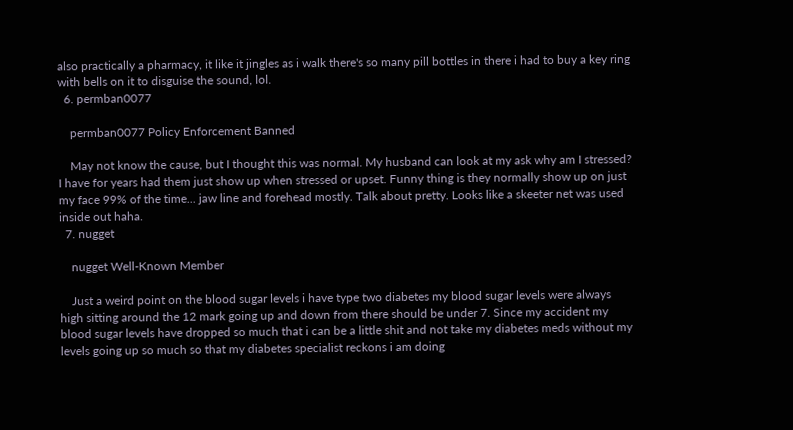also practically a pharmacy, it like it jingles as i walk there's so many pill bottles in there i had to buy a key ring with bells on it to disguise the sound, lol.
  6. permban0077

    permban0077 Policy Enforcement Banned

    May not know the cause, but I thought this was normal. My husband can look at my ask why am I stressed? I have for years had them just show up when stressed or upset. Funny thing is they normally show up on just my face 99% of the time... jaw line and forehead mostly. Talk about pretty. Looks like a skeeter net was used inside out haha.
  7. nugget

    nugget Well-Known Member

    Just a weird point on the blood sugar levels i have type two diabetes my blood sugar levels were always high sitting around the 12 mark going up and down from there should be under 7. Since my accident my blood sugar levels have dropped so much that i can be a little shit and not take my diabetes meds without my levels going up so much so that my diabetes specialist reckons i am doing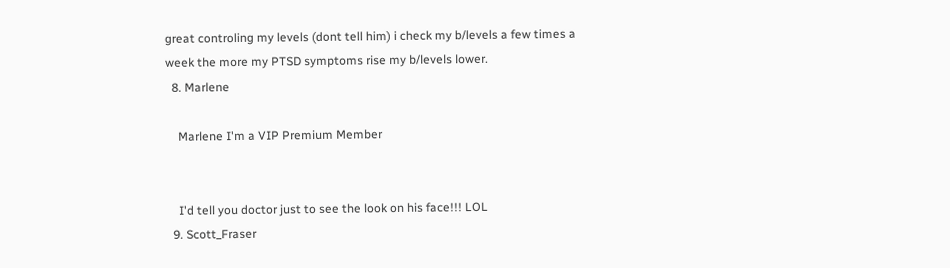great controling my levels (dont tell him) i check my b/levels a few times a week the more my PTSD symptoms rise my b/levels lower.
  8. Marlene

    Marlene I'm a VIP Premium Member


    I'd tell you doctor just to see the look on his face!!! LOL
  9. Scott_Fraser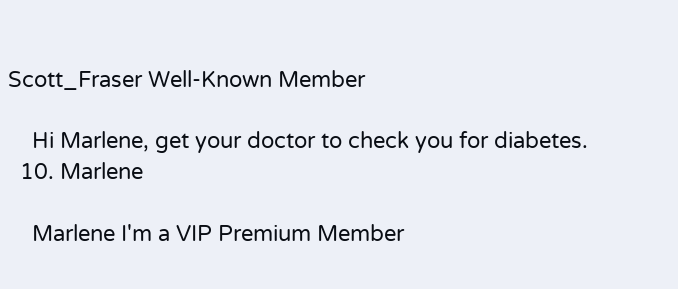Scott_Fraser Well-Known Member

    Hi Marlene, get your doctor to check you for diabetes.
  10. Marlene

    Marlene I'm a VIP Premium Member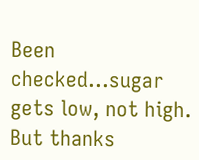Been checked...sugar gets low, not high. But thanks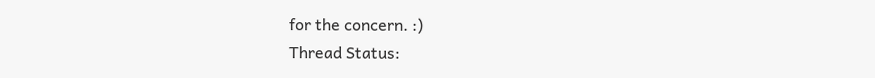for the concern. :)
Thread Status: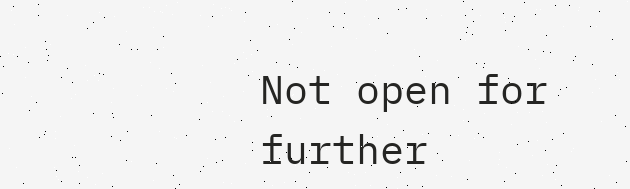Not open for further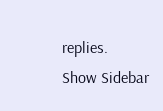replies.
Show Sidebar